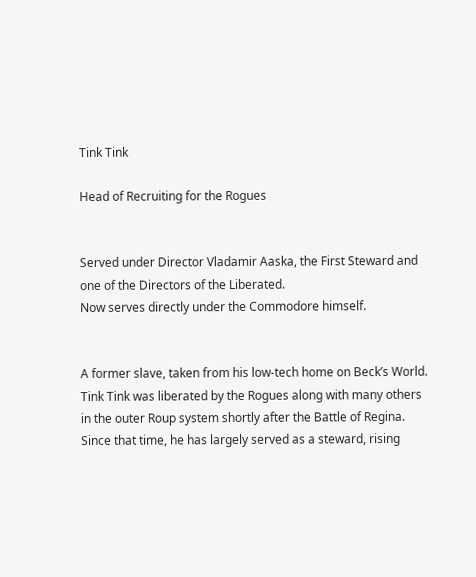Tink Tink

Head of Recruiting for the Rogues


Served under Director Vladamir Aaska, the First Steward and one of the Directors of the Liberated.
Now serves directly under the Commodore himself.


A former slave, taken from his low-tech home on Beck’s World. Tink Tink was liberated by the Rogues along with many others in the outer Roup system shortly after the Battle of Regina. Since that time, he has largely served as a steward, rising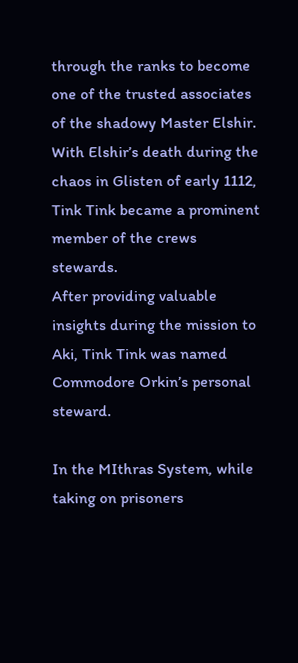through the ranks to become one of the trusted associates of the shadowy Master Elshir. With Elshir’s death during the chaos in Glisten of early 1112, Tink Tink became a prominent member of the crews stewards.
After providing valuable insights during the mission to Aki, Tink Tink was named Commodore Orkin’s personal steward.

In the MIthras System, while taking on prisoners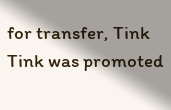for transfer, Tink Tink was promoted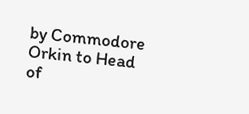by Commodore Orkin to Head of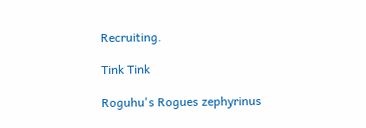Recruiting.

Tink Tink

Roguhu's Rogues zephyrinus